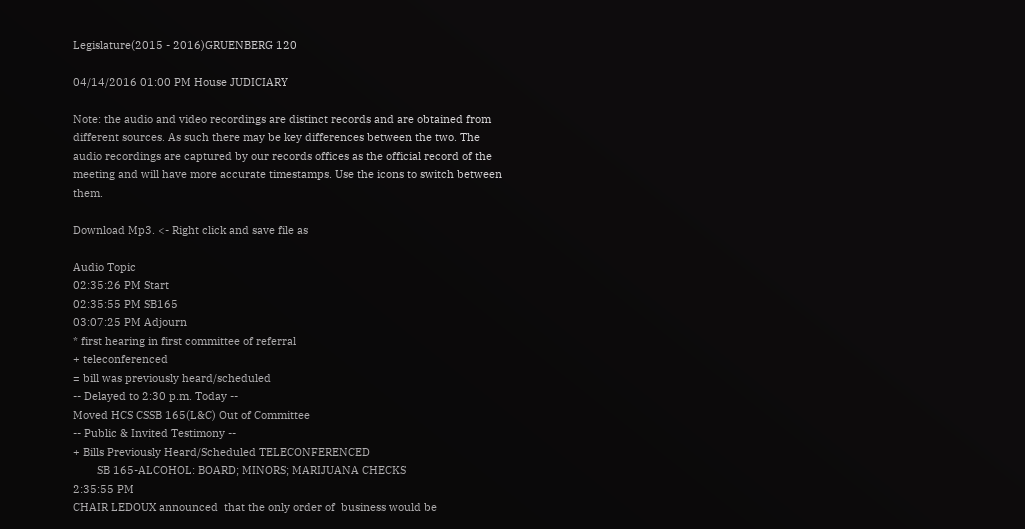Legislature(2015 - 2016)GRUENBERG 120

04/14/2016 01:00 PM House JUDICIARY

Note: the audio and video recordings are distinct records and are obtained from different sources. As such there may be key differences between the two. The audio recordings are captured by our records offices as the official record of the meeting and will have more accurate timestamps. Use the icons to switch between them.

Download Mp3. <- Right click and save file as

Audio Topic
02:35:26 PM Start
02:35:55 PM SB165
03:07:25 PM Adjourn
* first hearing in first committee of referral
+ teleconferenced
= bill was previously heard/scheduled
-- Delayed to 2:30 p.m. Today --
Moved HCS CSSB 165(L&C) Out of Committee
-- Public & Invited Testimony --
+ Bills Previously Heard/Scheduled TELECONFERENCED
        SB 165-ALCOHOL: BOARD; MINORS; MARIJUANA CHECKS
2:35:55 PM
CHAIR LEDOUX announced  that the only order of  business would be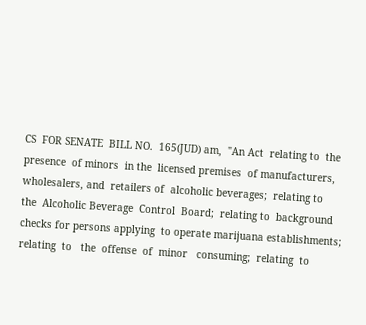CS  FOR SENATE  BILL NO.  165(JUD) am,  "An Act  relating to  the
presence  of minors  in the  licensed premises  of manufacturers,
wholesalers, and  retailers of  alcoholic beverages;  relating to
the  Alcoholic Beverage  Control  Board;  relating to  background
checks for persons applying  to operate marijuana establishments;
relating  to   the  offense  of  minor   consuming;  relating  to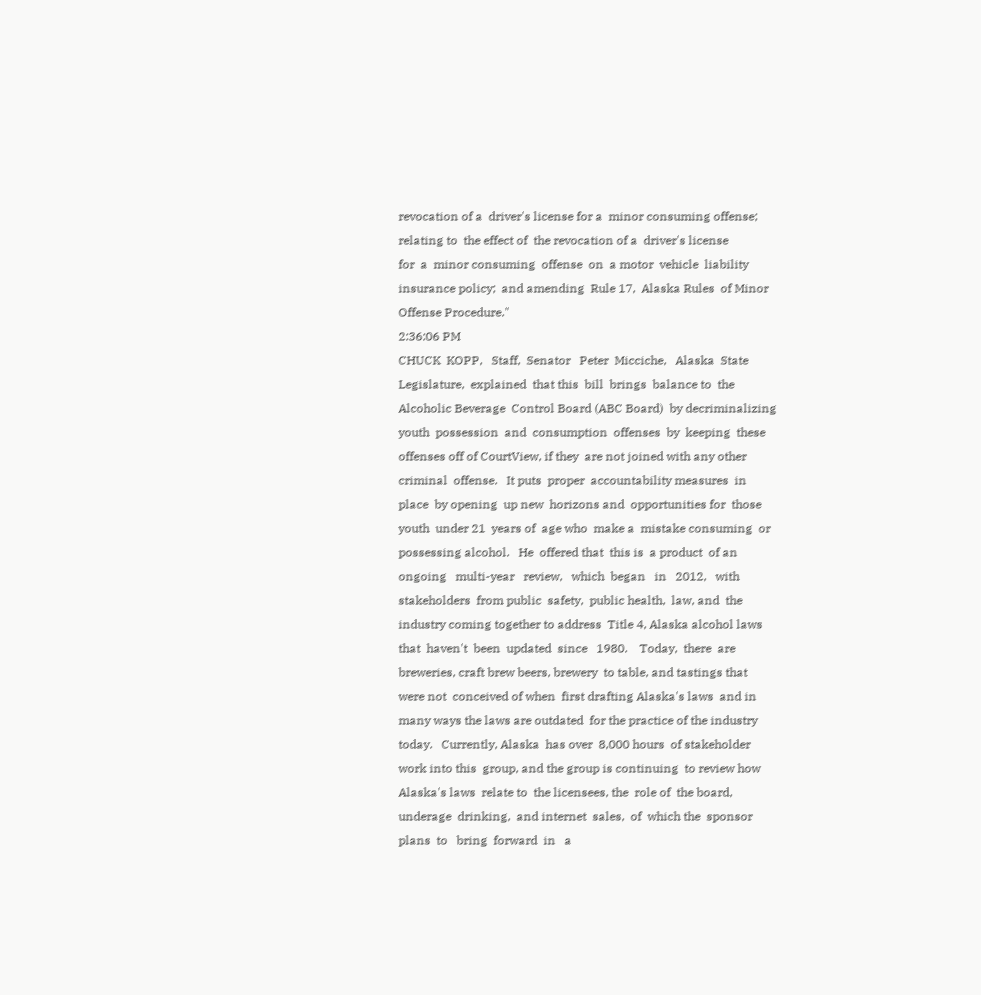revocation of a  driver's license for a  minor consuming offense;
relating to  the effect of  the revocation of a  driver's license
for  a  minor consuming  offense  on  a motor  vehicle  liability
insurance policy;  and amending  Rule 17,  Alaska Rules  of Minor
Offense Procedure."
2:36:06 PM
CHUCK  KOPP,   Staff,  Senator   Peter  Micciche,   Alaska  State
Legislature,  explained  that this  bill  brings  balance to  the
Alcoholic Beverage  Control Board (ABC Board)  by decriminalizing
youth  possession  and  consumption  offenses  by  keeping  these
offenses off of CourtView, if they  are not joined with any other
criminal  offense.   It puts  proper  accountability measures  in
place  by opening  up new  horizons and  opportunities for  those
youth  under 21  years of  age who  make a  mistake consuming  or
possessing alcohol.   He  offered that  this is  a product  of an
ongoing   multi-year   review,   which  began   in   2012,   with
stakeholders  from public  safety,  public health,  law, and  the
industry coming together to address  Title 4, Alaska alcohol laws
that  haven't  been  updated  since   1980.    Today,  there  are
breweries, craft brew beers, brewery  to table, and tastings that
were not  conceived of when  first drafting Alaska's laws  and in
many ways the laws are outdated  for the practice of the industry
today.   Currently, Alaska  has over  8,000 hours  of stakeholder
work into this  group, and the group is continuing  to review how
Alaska's laws  relate to  the licensees, the  role of  the board,
underage  drinking,  and internet  sales,  of  which the  sponsor
plans  to   bring  forward  in   a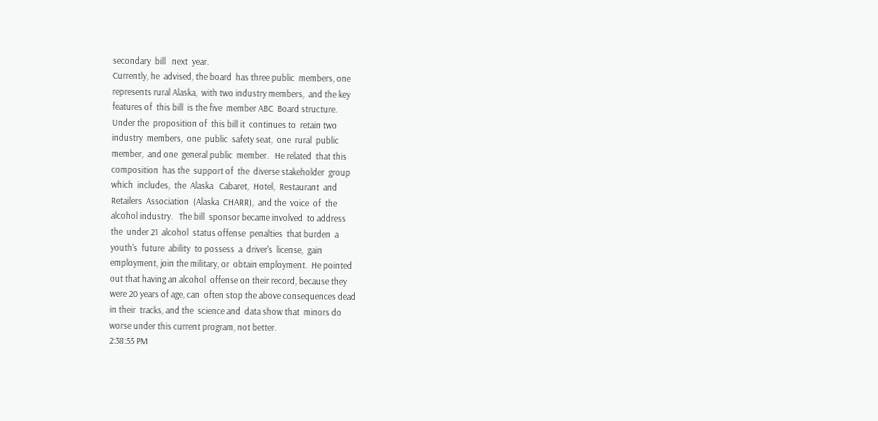secondary  bill   next  year.
Currently, he  advised, the board  has three public  members, one
represents rural Alaska,  with two industry members,  and the key
features of  this bill  is the five  member ABC  Board structure.
Under the  proposition of  this bill it  continues to  retain two
industry  members,  one  public  safety seat,  one  rural  public
member,  and one  general public  member.   He related  that this
composition  has the  support of  the  diverse stakeholder  group
which  includes,  the  Alaska   Cabaret,  Hotel,  Restaurant  and
Retailers  Association  (Alaska  CHARR),  and the  voice  of  the
alcohol industry.   The bill  sponsor became involved  to address
the  under 21  alcohol  status offense  penalties  that burden  a
youth's  future  ability  to possess  a  driver's  license,  gain
employment, join the military, or  obtain employment.  He pointed
out that having an alcohol  offense on their record, because they
were 20 years of age, can  often stop the above consequences dead
in their  tracks, and the  science and  data show that  minors do
worse under this current program, not better.
2:38:55 PM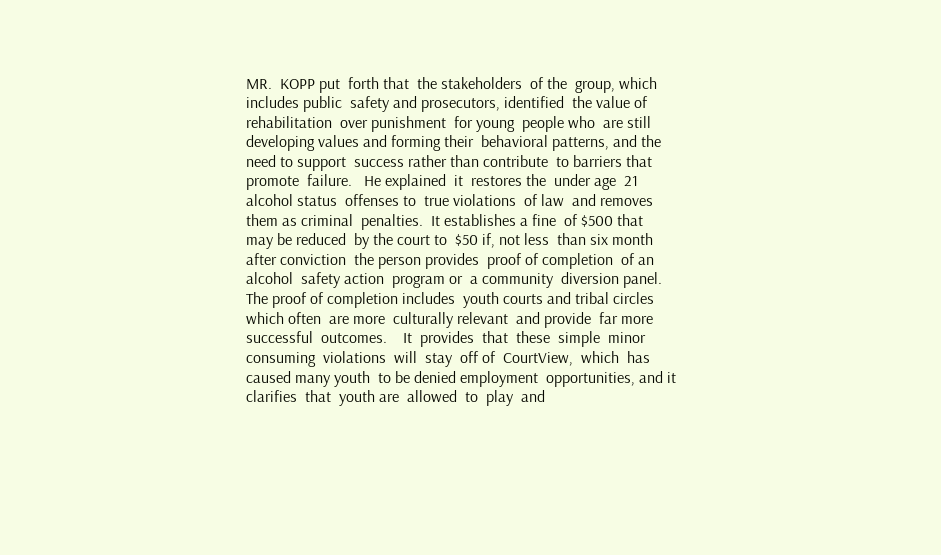MR.  KOPP put  forth that  the stakeholders  of the  group, which
includes public  safety and prosecutors, identified  the value of
rehabilitation  over punishment  for young  people who  are still
developing values and forming their  behavioral patterns, and the
need to support  success rather than contribute  to barriers that
promote  failure.   He explained  it  restores the  under age  21
alcohol status  offenses to  true violations  of law  and removes
them as criminal  penalties.  It establishes a fine  of $500 that
may be reduced  by the court to  $50 if, not less  than six month
after conviction  the person provides  proof of completion  of an
alcohol  safety action  program or  a community  diversion panel.
The proof of completion includes  youth courts and tribal circles
which often  are more  culturally relevant  and provide  far more
successful  outcomes.    It  provides  that  these  simple  minor
consuming  violations  will  stay  off of  CourtView,  which  has
caused many youth  to be denied employment  opportunities, and it
clarifies  that  youth are  allowed  to  play  and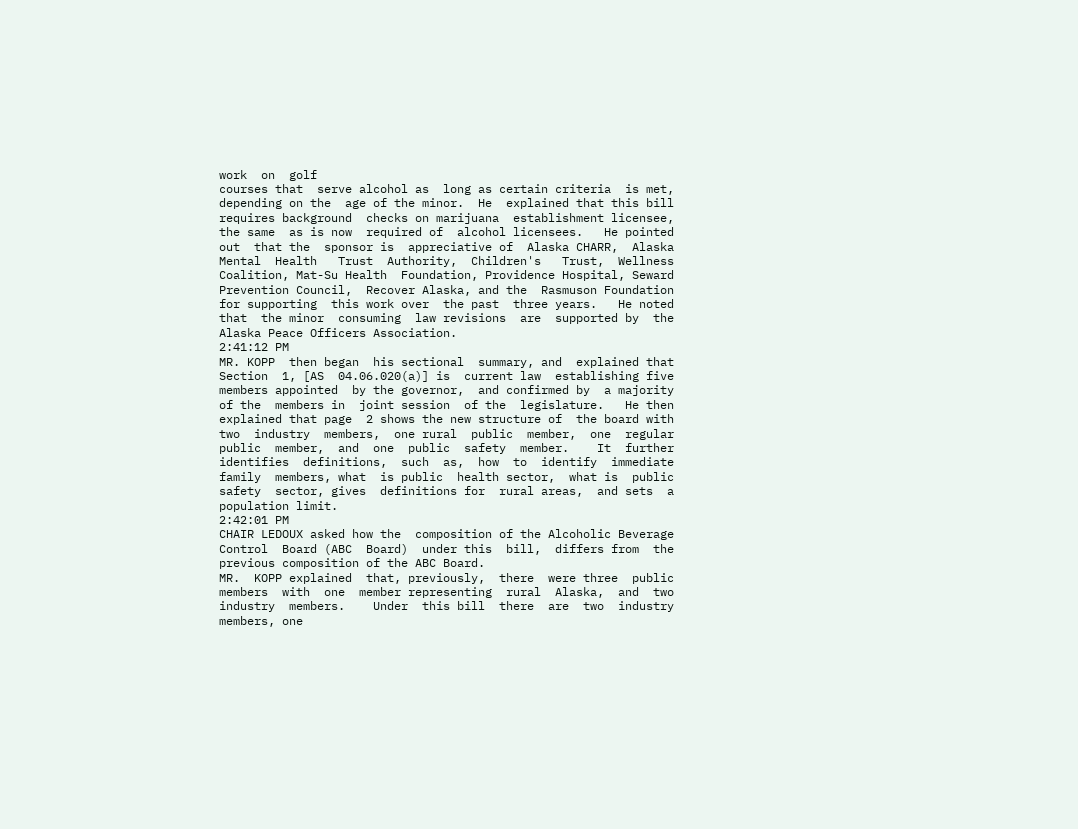work  on  golf
courses that  serve alcohol as  long as certain criteria  is met,
depending on the  age of the minor.  He  explained that this bill
requires background  checks on marijuana  establishment licensee,
the same  as is now  required of  alcohol licensees.   He pointed
out  that the  sponsor is  appreciative of  Alaska CHARR,  Alaska
Mental  Health   Trust  Authority,  Children's   Trust,  Wellness
Coalition, Mat-Su Health  Foundation, Providence Hospital, Seward
Prevention Council,  Recover Alaska, and the  Rasmuson Foundation
for supporting  this work over  the past  three years.   He noted
that  the minor  consuming  law revisions  are  supported by  the
Alaska Peace Officers Association.
2:41:12 PM
MR. KOPP  then began  his sectional  summary, and  explained that
Section  1, [AS  04.06.020(a)] is  current law  establishing five
members appointed  by the governor,  and confirmed by  a majority
of the  members in  joint session  of the  legislature.   He then
explained that page  2 shows the new structure of  the board with
two  industry  members,  one rural  public  member,  one  regular
public  member,  and  one  public  safety  member.    It  further
identifies  definitions,  such  as,  how  to  identify  immediate
family  members, what  is public  health sector,  what is  public
safety  sector, gives  definitions for  rural areas,  and sets  a
population limit.
2:42:01 PM
CHAIR LEDOUX asked how the  composition of the Alcoholic Beverage
Control  Board (ABC  Board)  under this  bill,  differs from  the
previous composition of the ABC Board.
MR.  KOPP explained  that, previously,  there  were three  public
members  with  one  member representing  rural  Alaska,  and  two
industry  members.    Under  this bill  there  are  two  industry
members, one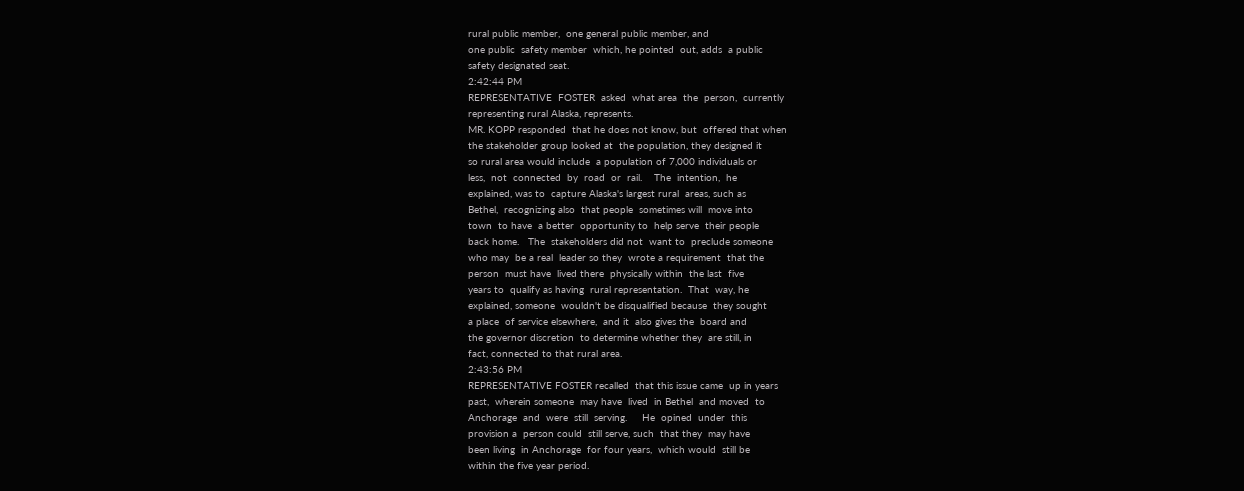rural public member,  one general public member, and
one public  safety member  which, he pointed  out, adds  a public
safety designated seat.
2:42:44 PM
REPRESENTATIVE  FOSTER  asked  what area  the  person,  currently
representing rural Alaska, represents.
MR. KOPP responded  that he does not know, but  offered that when
the stakeholder group looked at  the population, they designed it
so rural area would include  a population of 7,000 individuals or
less,  not  connected  by  road  or  rail.    The  intention,  he
explained, was to  capture Alaska's largest rural  areas, such as
Bethel,  recognizing also  that people  sometimes will  move into
town  to have  a better  opportunity to  help serve  their people
back home.   The  stakeholders did not  want to  preclude someone
who may  be a real  leader so they  wrote a requirement  that the
person  must have  lived there  physically within  the last  five
years to  qualify as having  rural representation.  That  way, he
explained, someone  wouldn't be disqualified because  they sought
a place  of service elsewhere,  and it  also gives the  board and
the governor discretion  to determine whether they  are still, in
fact, connected to that rural area.
2:43:56 PM
REPRESENTATIVE FOSTER recalled  that this issue came  up in years
past,  wherein someone  may have  lived  in Bethel  and moved  to
Anchorage  and  were  still  serving.     He  opined  under  this
provision a  person could  still serve, such  that they  may have
been living  in Anchorage  for four years,  which would  still be
within the five year period.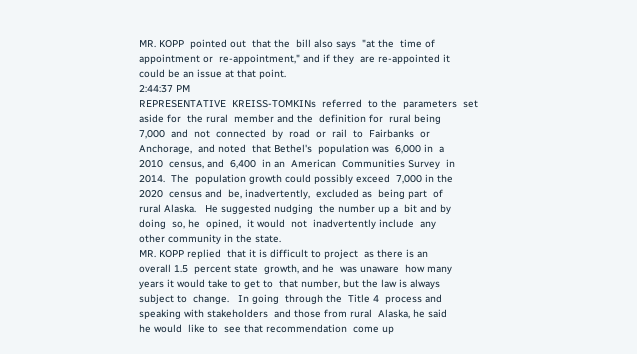MR. KOPP  pointed out  that the  bill also says  "at the  time of
appointment or  re-appointment," and if they  are re-appointed it
could be an issue at that point.
2:44:37 PM
REPRESENTATIVE  KREISS-TOMKINs  referred  to the  parameters  set
aside for  the rural  member and the  definition for  rural being
7,000  and  not  connected  by  road  or  rail  to  Fairbanks  or
Anchorage,  and noted  that Bethel's  population was  6,000 in  a
2010  census, and  6,400  in an  American  Communities Survey  in
2014.  The  population growth could possibly exceed  7,000 in the
2020  census and  be, inadvertently,  excluded as  being part  of
rural Alaska.   He suggested nudging  the number up a  bit and by
doing  so, he  opined,  it would  not  inadvertently include  any
other community in the state.
MR. KOPP replied  that it is difficult to project  as there is an
overall 1.5  percent state  growth, and he  was unaware  how many
years it would take to get to  that number, but the law is always
subject to  change.   In going  through the  Title 4  process and
speaking with stakeholders  and those from rural  Alaska, he said
he would  like to  see that recommendation  come up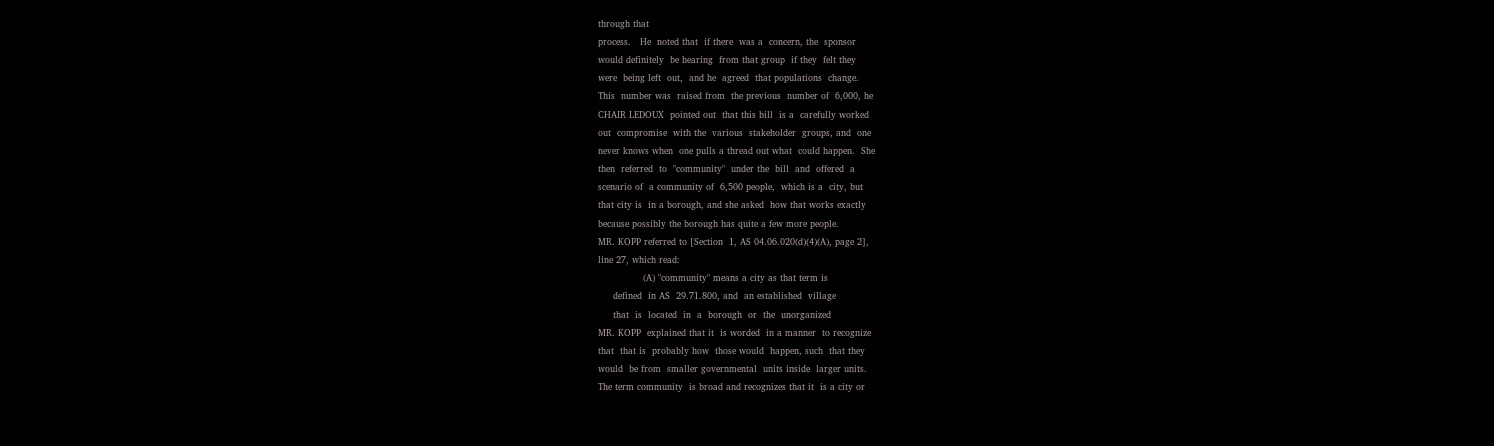through that
process.   He  noted that  if there  was a  concern, the  sponsor
would definitely  be hearing  from that group  if they  felt they
were  being left  out,  and he  agreed  that populations  change.
This  number was  raised from  the previous  number of  6,000, he
CHAIR LEDOUX  pointed out  that this bill  is a  carefully worked
out  compromise  with the  various  stakeholder  groups, and  one
never knows when  one pulls a thread out what  could happen.  She
then  referred  to  "community"  under the  bill  and  offered  a
scenario of  a community of  6,500 people,  which is a  city, but
that city is  in a borough, and she asked  how that works exactly
because possibly the borough has quite a few more people.
MR. KOPP referred to [Section  1, AS 04.06.020(d)(4)(A), page 2],
line 27, which read:
               (A) "community" means a city as that term is
     defined  in AS  29.71.800, and  an established  village
     that  is  located  in  a  borough  or  the  unorganized
MR. KOPP  explained that it  is worded  in a manner  to recognize
that  that is  probably how  those would  happen, such  that they
would  be from  smaller governmental  units inside  larger units.
The term community  is broad and recognizes that it  is a city or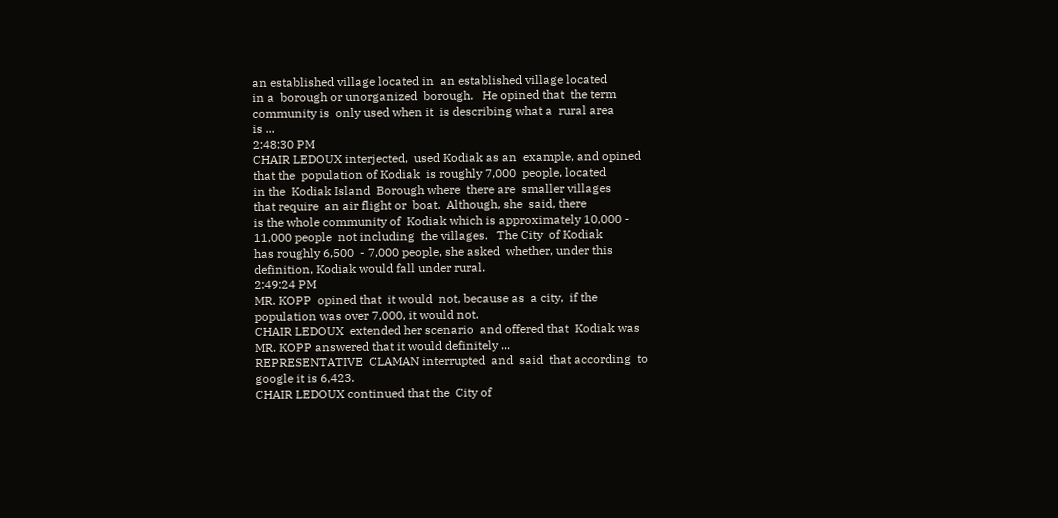an established village located in  an established village located
in a  borough or unorganized  borough.   He opined that  the term
community is  only used when it  is describing what a  rural area
is ...
2:48:30 PM
CHAIR LEDOUX interjected,  used Kodiak as an  example, and opined
that the  population of Kodiak  is roughly 7,000  people, located
in the  Kodiak Island  Borough where  there are  smaller villages
that require  an air flight or  boat.  Although, she  said, there
is the whole community of  Kodiak which is approximately 10,000 -
11,000 people  not including  the villages.   The City  of Kodiak
has roughly 6,500  - 7,000 people, she asked  whether, under this
definition, Kodiak would fall under rural.
2:49:24 PM
MR. KOPP  opined that  it would  not, because as  a city,  if the
population was over 7,000, it would not.
CHAIR LEDOUX  extended her scenario  and offered that  Kodiak was
MR. KOPP answered that it would definitely ...
REPRESENTATIVE  CLAMAN interrupted  and  said  that according  to
google it is 6,423.
CHAIR LEDOUX continued that the  City of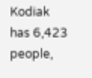Kodiak has 6,423 people,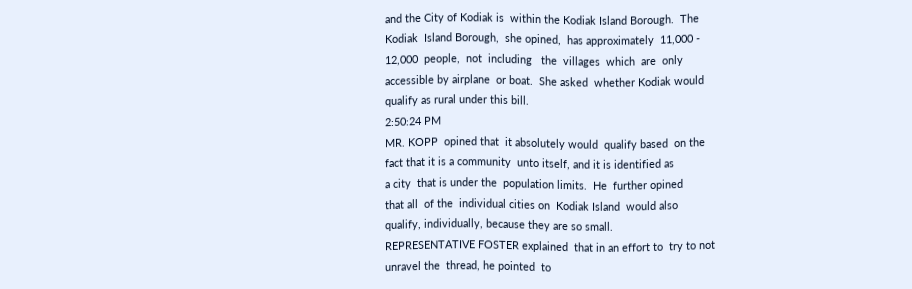and the City of Kodiak is  within the Kodiak Island Borough.  The
Kodiak  Island Borough,  she opined,  has approximately  11,000 -
12,000  people,  not  including   the  villages  which  are  only
accessible by airplane  or boat.  She asked  whether Kodiak would
qualify as rural under this bill.
2:50:24 PM
MR. KOPP  opined that  it absolutely would  qualify based  on the
fact that it is a community  unto itself, and it is identified as
a city  that is under the  population limits.  He  further opined
that all  of the  individual cities on  Kodiak Island  would also
qualify, individually, because they are so small.
REPRESENTATIVE FOSTER explained  that in an effort to  try to not
unravel the  thread, he pointed  to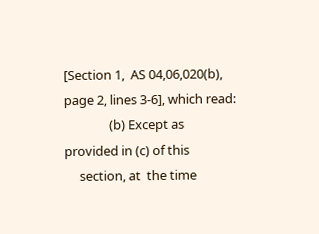[Section 1,  AS 04,06,020(b),
page 2, lines 3-6], which read:
               (b) Except as provided in (c) of this
     section, at  the time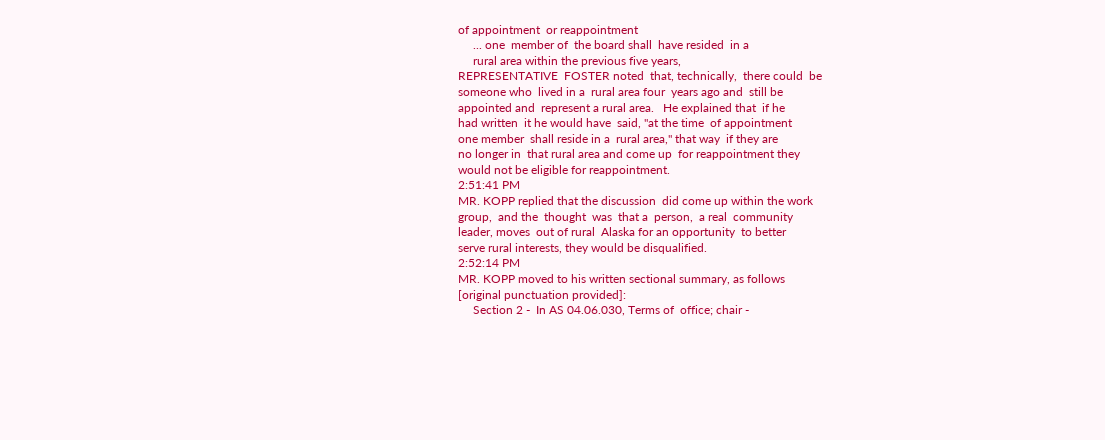of appointment  or reappointment
     ... one  member of  the board shall  have resided  in a
     rural area within the previous five years,
REPRESENTATIVE  FOSTER noted  that, technically,  there could  be
someone who  lived in a  rural area four  years ago and  still be
appointed and  represent a rural area.   He explained that  if he
had written  it he would have  said, "at the time  of appointment
one member  shall reside in a  rural area," that way  if they are
no longer in  that rural area and come up  for reappointment they
would not be eligible for reappointment.
2:51:41 PM
MR. KOPP replied that the discussion  did come up within the work
group,  and the  thought  was  that a  person,  a real  community
leader, moves  out of rural  Alaska for an opportunity  to better
serve rural interests, they would be disqualified.
2:52:14 PM
MR. KOPP moved to his written sectional summary, as follows
[original punctuation provided]:
     Section 2 -  In AS 04.06.030, Terms of  office; chair -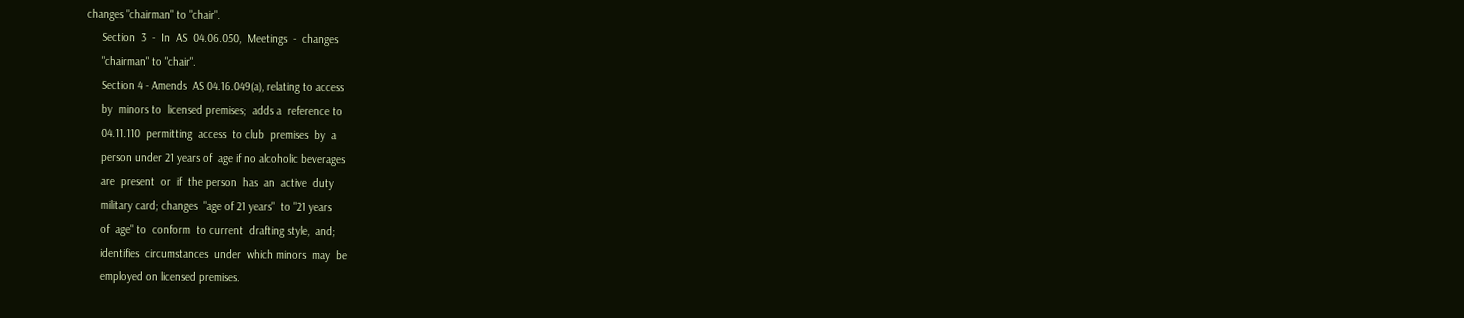changes "chairman" to "chair".
     Section  3  -  In  AS  04.06.050,  Meetings  -  changes
     "chairman" to "chair".
     Section 4 - Amends  AS 04.16.049(a), relating to access
     by  minors to  licensed premises;  adds a  reference to
     04.11.110  permitting  access  to club  premises  by  a
     person under 21 years of  age if no alcoholic beverages
     are  present  or  if  the person  has  an  active  duty
     military card; changes  "age of 21 years"  to "21 years
     of  age" to  conform  to current  drafting style,  and;
     identifies  circumstances  under  which minors  may  be
     employed on licensed premises.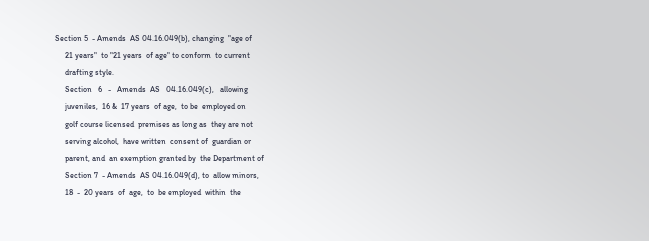Section 5  - Amends  AS 04.16.049(b), changing  "age of
     21 years"  to "21 years  of age" to conform  to current
     drafting style.
     Section   6   -   Amends  AS   04.16.049(c),   allowing
     juveniles,  16 &  17 years  of age,  to be  employed on
     golf course licensed  premises as long as  they are not
     serving alcohol,  have written  consent of  guardian or
     parent, and  an exemption granted by  the Department of
     Section 7  - Amends  AS 04.16.049(d), to  allow minors,
     18  -  20 years  of  age,  to  be employed  within  the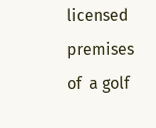licensed premises of  a golf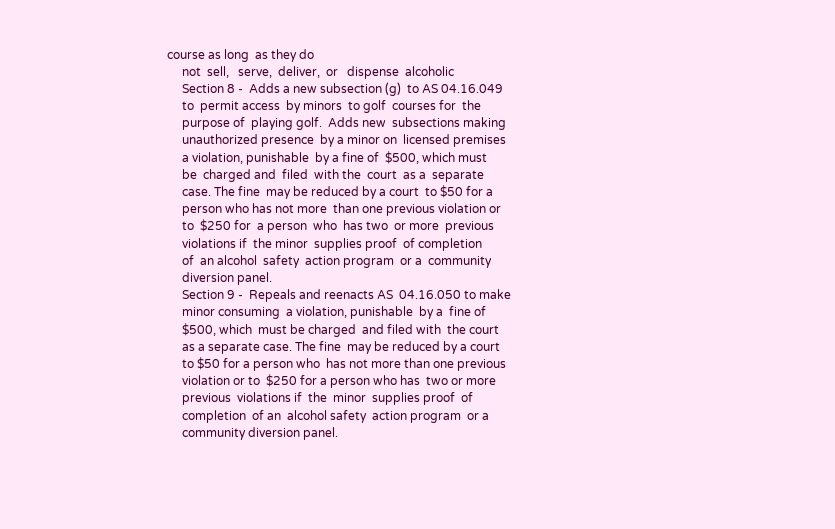course as long  as they do
     not  sell,   serve,  deliver,  or   dispense  alcoholic
     Section 8 -  Adds a new subsection (g)  to AS 04.16.049
     to  permit access  by minors  to golf  courses for  the
     purpose of  playing golf.  Adds new  subsections making
     unauthorized presence  by a minor on  licensed premises
     a violation, punishable  by a fine of  $500, which must
     be  charged and  filed  with the  court  as a  separate
     case. The fine  may be reduced by a court  to $50 for a
     person who has not more  than one previous violation or
     to  $250 for  a person  who  has two  or more  previous
     violations if  the minor  supplies proof  of completion
     of  an alcohol  safety  action program  or a  community
     diversion panel.
     Section 9 -  Repeals and reenacts AS  04.16.050 to make
     minor consuming  a violation, punishable  by a  fine of
     $500, which  must be charged  and filed with  the court
     as a separate case. The fine  may be reduced by a court
     to $50 for a person who  has not more than one previous
     violation or to  $250 for a person who has  two or more
     previous  violations if  the  minor  supplies proof  of
     completion  of an  alcohol safety  action program  or a
     community diversion panel.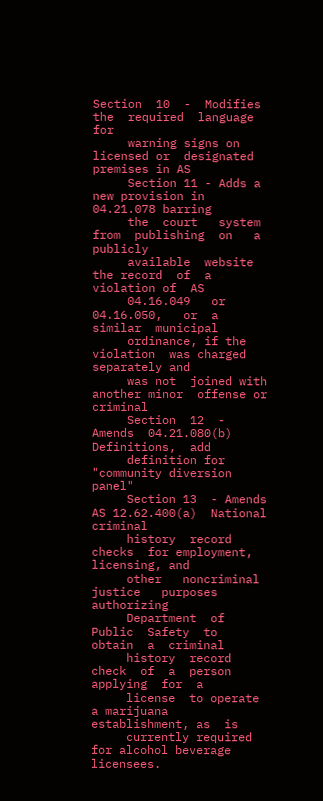Section  10  -  Modifies   the  required  language  for
     warning signs on licensed or  designated premises in AS
     Section 11 - Adds a  new provision in 04.21.078 barring
     the  court   system  from  publishing  on   a  publicly
     available  website  the record  of  a  violation of  AS
     04.16.049   or  04.16.050,   or  a   similar  municipal
     ordinance, if the violation  was charged separately and
     was not  joined with another minor  offense or criminal
     Section  12  -  Amends  04.21.080(b)  Definitions,  add
     definition for "community diversion panel"
     Section 13  - Amends AS 12.62.400(a)  National criminal
     history  record checks  for employment,  licensing, and
     other   noncriminal    justice   purposes   authorizing
     Department  of  Public  Safety  to  obtain  a  criminal
     history  record  check  of  a  person  applying  for  a
     license  to operate  a marijuana  establishment, as  is
     currently required for alcohol beverage licensees.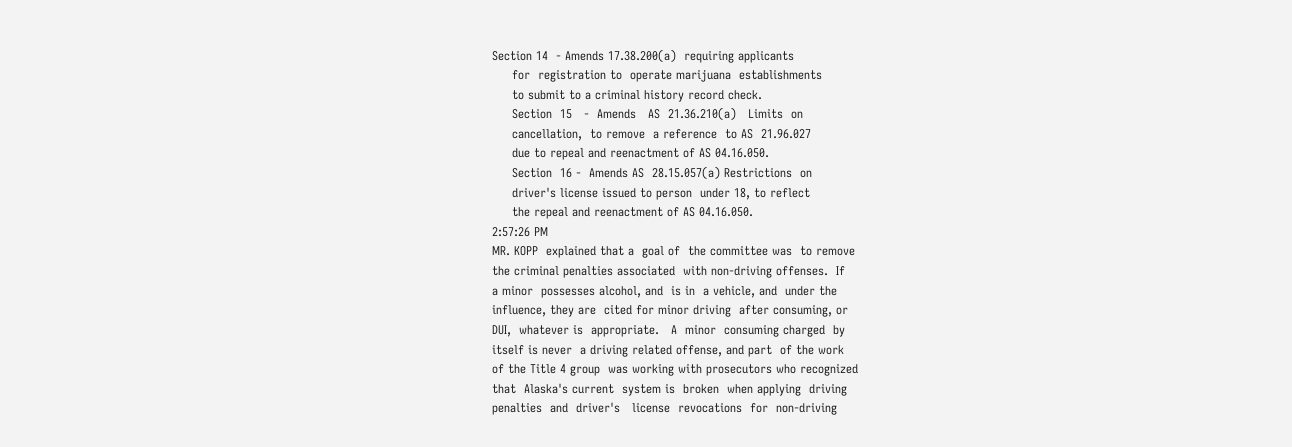Section 14  - Amends 17.38.200(a)  requiring applicants
     for  registration to  operate marijuana  establishments
     to submit to a criminal history record check.
     Section  15   -  Amends   AS  21.36.210(a)   Limits  on
     cancellation,  to remove  a reference  to AS  21.96.027
     due to repeal and reenactment of AS 04.16.050.
     Section  16 -  Amends AS  28.15.057(a) Restrictions  on
     driver's license issued to person  under 18, to reflect
     the repeal and reenactment of AS 04.16.050.
2:57:26 PM
MR. KOPP  explained that a  goal of  the committee was  to remove
the criminal penalties associated  with non-driving offenses.  If
a minor  possesses alcohol, and  is in  a vehicle, and  under the
influence, they are  cited for minor driving  after consuming, or
DUI,  whatever is  appropriate.   A  minor  consuming charged  by
itself is never  a driving related offense, and part  of the work
of the Title 4 group  was working with prosecutors who recognized
that  Alaska's current  system is  broken  when applying  driving
penalties  and  driver's   license  revocations  for  non-driving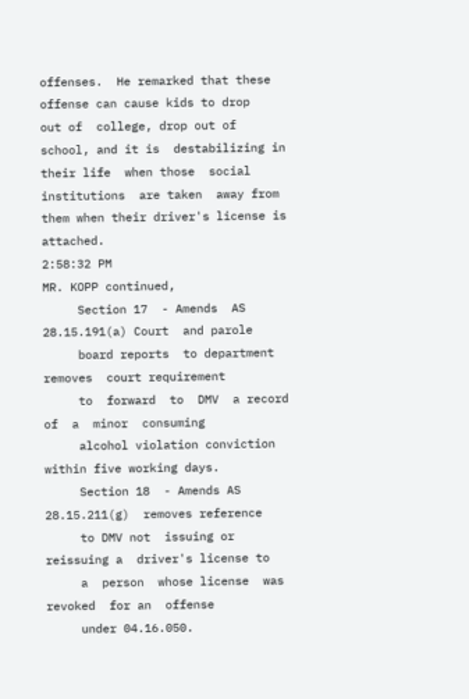offenses.  He remarked that these  offense can cause kids to drop
out of  college, drop out of  school, and it is  destabilizing in
their life  when those  social institutions  are taken  away from
them when their driver's license is attached.
2:58:32 PM
MR. KOPP continued,
     Section 17  - Amends  AS 28.15.191(a) Court  and parole
     board reports  to department removes  court requirement
     to  forward  to  DMV  a record  of  a  minor  consuming
     alcohol violation conviction within five working days.
     Section 18  - Amends AS 28.15.211(g)  removes reference
     to DMV not  issuing or reissuing a  driver's license to
     a  person  whose license  was  revoked  for an  offense
     under 04.16.050.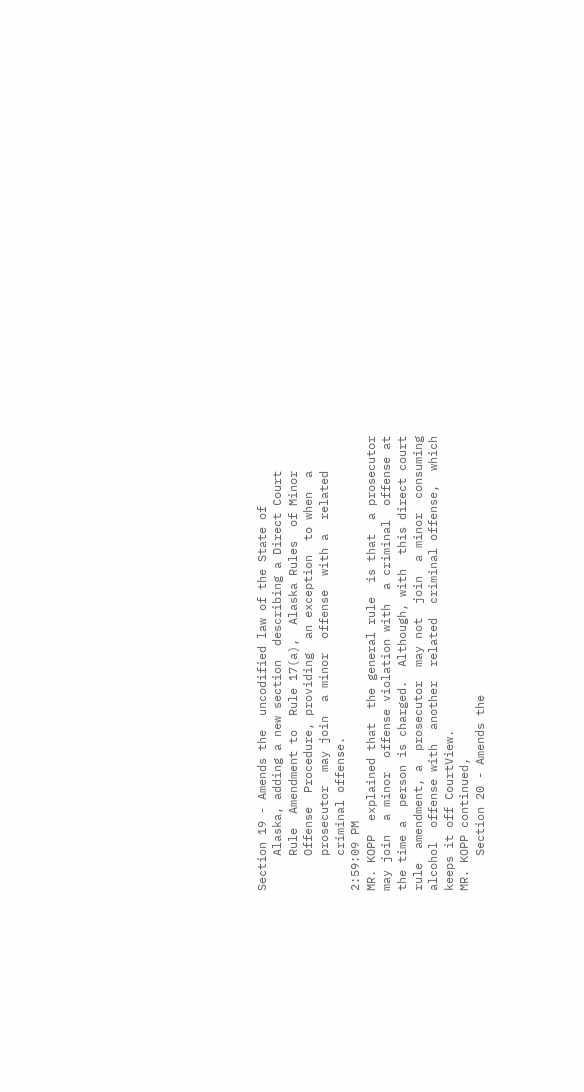Section 19 - Amends the  uncodified law of the State of
     Alaska, adding a new section  describing a Direct Court
     Rule  Amendment to  Rule 17(a),  Alaska Rules  of Minor
     Offense  Procedure, providing  an exception  to when  a
     prosecutor  may join  a minor  offense  with a  related
     criminal offense.
2:59:09 PM
MR. KOPP  explained that  the general rule  is that  a prosecutor
may join  a minor  offense violation with  a criminal  offense at
the time a  person is charged.  Although, with  this direct court
rule  amendment, a  prosecutor  may not  join  a minor  consuming
alcohol  offense with  another  related  criminal offense,  which
keeps it off CourtView.
MR. KOPP continued,
     Section 20 - Amends the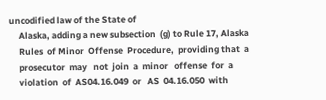uncodified law of the State of
     Alaska, adding a new subsection  (g) to Rule 17, Alaska
     Rules  of Minor  Offense  Procedure,  providing that  a
     prosecutor  may   not  join  a  minor   offense  for  a
     violation  of  AS04.16.049  or   AS  04.16.050  with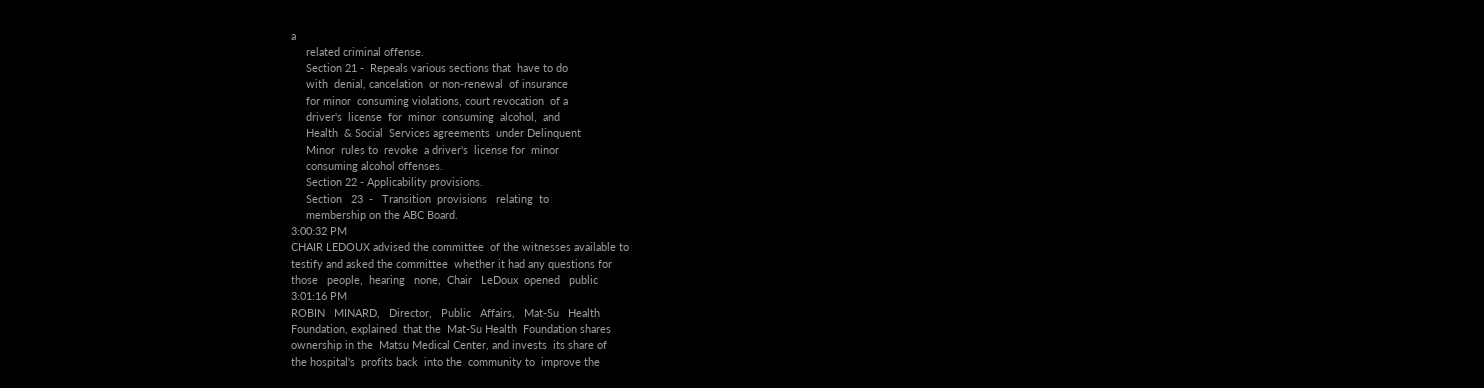a
     related criminal offense.
     Section 21 -  Repeals various sections that  have to do
     with  denial, cancelation  or non-renewal  of insurance
     for minor  consuming violations, court revocation  of a
     driver's  license  for  minor  consuming  alcohol,  and
     Health  & Social  Services agreements  under Delinquent
     Minor  rules to  revoke  a driver's  license for  minor
     consuming alcohol offenses.
     Section 22 - Applicability provisions.
     Section   23  -   Transition  provisions   relating  to
     membership on the ABC Board.
3:00:32 PM
CHAIR LEDOUX advised the committee  of the witnesses available to
testify and asked the committee  whether it had any questions for
those   people,  hearing   none,  Chair   LeDoux  opened   public
3:01:16 PM
ROBIN   MINARD,   Director,   Public   Affairs,   Mat-Su   Health
Foundation, explained  that the  Mat-Su Health  Foundation shares
ownership in the  Matsu Medical Center, and invests  its share of
the hospital's  profits back  into the  community to  improve the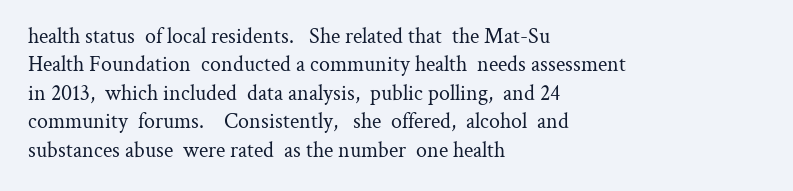health status  of local residents.   She related that  the Mat-Su
Health Foundation  conducted a community health  needs assessment
in 2013,  which included  data analysis,  public polling,  and 24
community  forums.    Consistently,   she  offered,  alcohol  and
substances abuse  were rated  as the number  one health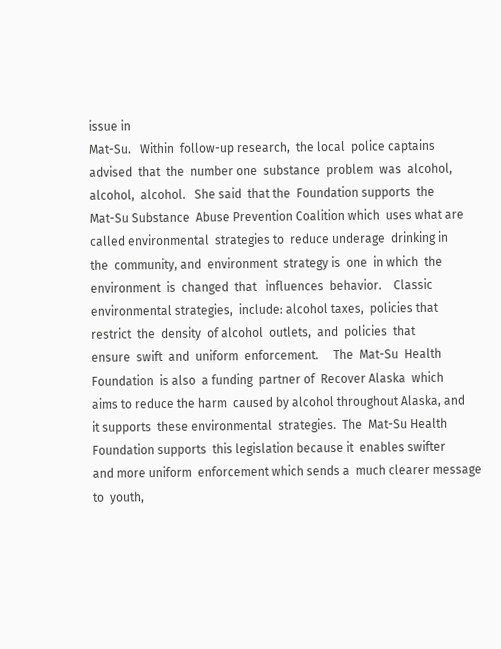issue in
Mat-Su.   Within  follow-up research,  the local  police captains
advised  that  the  number one  substance  problem  was  alcohol,
alcohol,  alcohol.   She said  that the  Foundation supports  the
Mat-Su Substance  Abuse Prevention Coalition which  uses what are
called environmental  strategies to  reduce underage  drinking in
the  community, and  environment  strategy is  one  in which  the
environment  is  changed  that   influences  behavior.    Classic
environmental strategies,  include: alcohol taxes,  policies that
restrict  the  density  of alcohol  outlets,  and  policies  that
ensure  swift  and  uniform  enforcement.     The  Mat-Su  Health
Foundation  is also  a funding  partner of  Recover Alaska  which
aims to reduce the harm  caused by alcohol throughout Alaska, and
it supports  these environmental  strategies.  The  Mat-Su Health
Foundation supports  this legislation because it  enables swifter
and more uniform  enforcement which sends a  much clearer message
to  youth,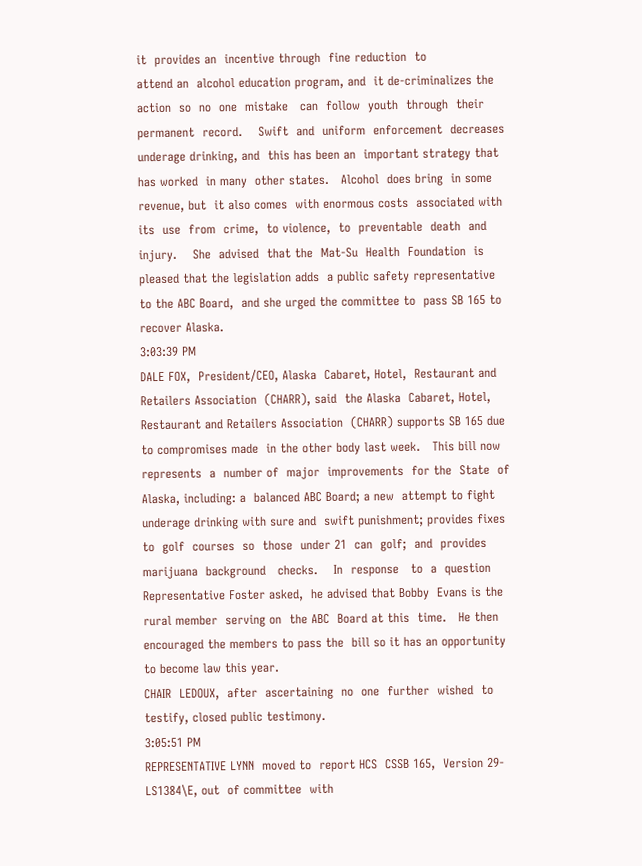it  provides an  incentive through  fine reduction  to
attend an  alcohol education program, and  it de-criminalizes the
action  so  no  one  mistake   can  follow  youth  through  their
permanent  record.    Swift  and  uniform  enforcement  decreases
underage drinking, and  this has been an  important strategy that
has worked  in many  other states.   Alcohol  does bring  in some
revenue, but  it also comes  with enormous costs  associated with
its  use  from  crime,  to violence,  to  preventable  death  and
injury.    She  advised  that the  Mat-Su  Health  Foundation  is
pleased that the legislation adds  a public safety representative
to the ABC Board,  and she urged the committee to  pass SB 165 to
recover Alaska.
3:03:39 PM
DALE FOX,  President/CEO, Alaska  Cabaret, Hotel,  Restaurant and
Retailers Association  (CHARR), said  the Alaska  Cabaret, Hotel,
Restaurant and Retailers Association  (CHARR) supports SB 165 due
to compromises made  in the other body last week.   This bill now
represents  a  number of  major  improvements  for the  State  of
Alaska, including: a  balanced ABC Board; a new  attempt to fight
underage drinking with sure and  swift punishment; provides fixes
to  golf  courses  so  those  under 21  can  golf;  and  provides
marijuana  background   checks.    In  response   to  a  question
Representative Foster asked,  he advised that Bobby  Evans is the
rural member  serving on  the ABC  Board at this  time.   He then
encouraged the members to pass the  bill so it has an opportunity
to become law this year.
CHAIR  LEDOUX,  after  ascertaining  no  one  further  wished  to
testify, closed public testimony.
3:05:51 PM
REPRESENTATIVE LYNN  moved to  report HCS  CSSB 165,  Version 29-
LS1384\E, out  of committee  with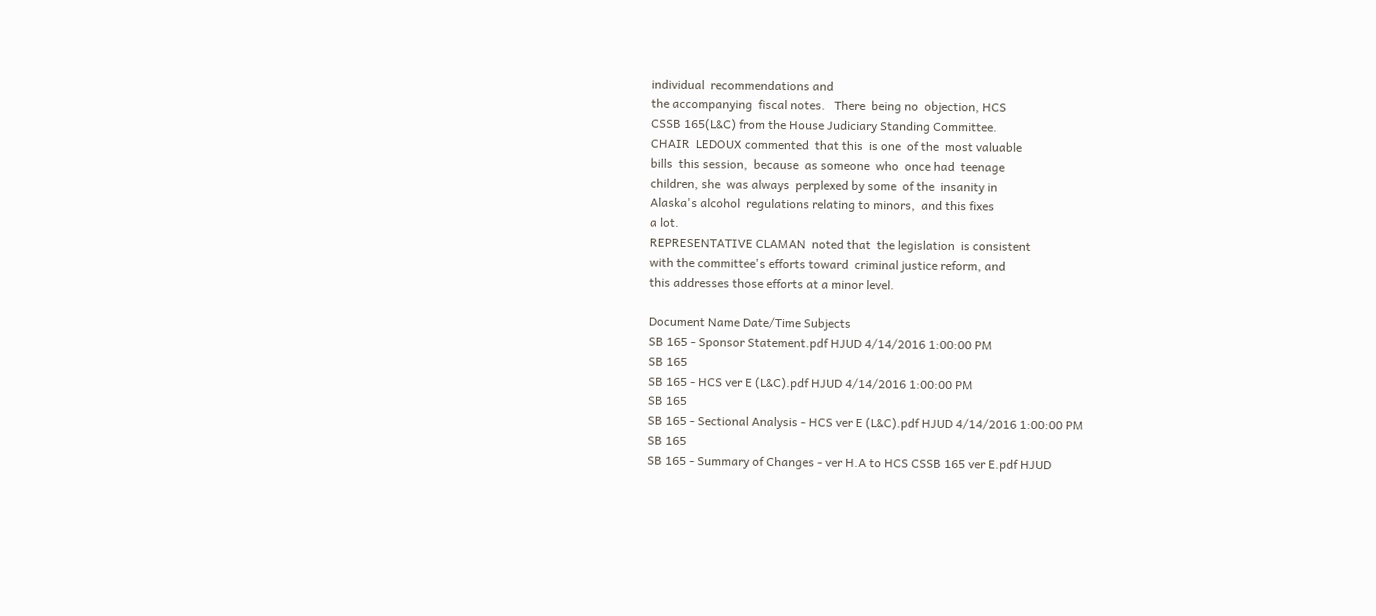individual  recommendations and
the accompanying  fiscal notes.   There  being no  objection, HCS
CSSB 165(L&C) from the House Judiciary Standing Committee.
CHAIR  LEDOUX commented  that this  is one  of the  most valuable
bills  this session,  because  as someone  who  once had  teenage
children, she  was always  perplexed by some  of the  insanity in
Alaska's alcohol  regulations relating to minors,  and this fixes
a lot.
REPRESENTATIVE CLAMAN  noted that  the legislation  is consistent
with the committee's efforts toward  criminal justice reform, and
this addresses those efforts at a minor level.

Document Name Date/Time Subjects
SB 165 - Sponsor Statement.pdf HJUD 4/14/2016 1:00:00 PM
SB 165
SB 165 - HCS ver E (L&C).pdf HJUD 4/14/2016 1:00:00 PM
SB 165
SB 165 - Sectional Analysis - HCS ver E (L&C).pdf HJUD 4/14/2016 1:00:00 PM
SB 165
SB 165 - Summary of Changes - ver H.A to HCS CSSB 165 ver E.pdf HJUD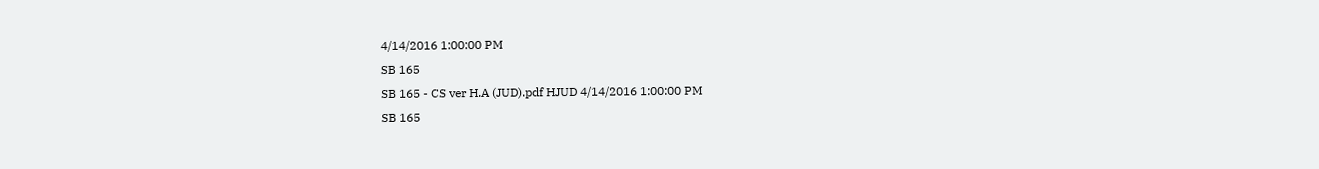4/14/2016 1:00:00 PM
SB 165
SB 165 - CS ver H.A (JUD).pdf HJUD 4/14/2016 1:00:00 PM
SB 165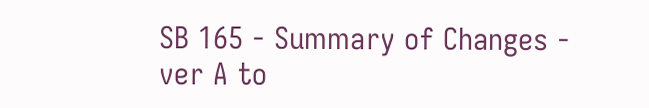SB 165 - Summary of Changes - ver A to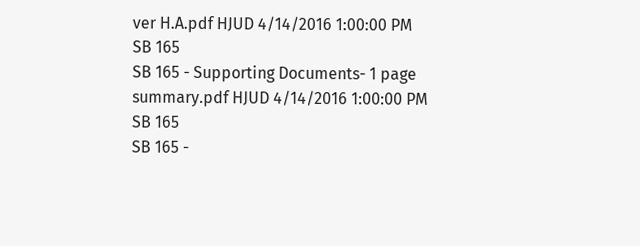ver H.A.pdf HJUD 4/14/2016 1:00:00 PM
SB 165
SB 165 - Supporting Documents- 1 page summary.pdf HJUD 4/14/2016 1:00:00 PM
SB 165
SB 165 -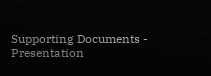Supporting Documents - Presentation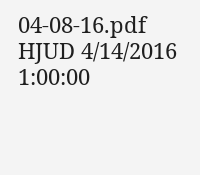04-08-16.pdf HJUD 4/14/2016 1:00:00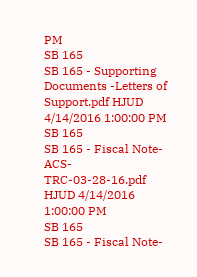PM
SB 165
SB 165 - Supporting Documents -Letters of Support.pdf HJUD 4/14/2016 1:00:00 PM
SB 165
SB 165 - Fiscal Note-ACS-TRC-03-28-16.pdf HJUD 4/14/2016 1:00:00 PM
SB 165
SB 165 - Fiscal Note-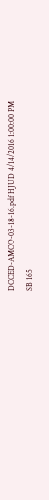DCCED-AMCO-03-18-16.pdf HJUD 4/14/2016 1:00:00 PM
SB 165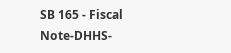SB 165 - Fiscal Note-DHHS-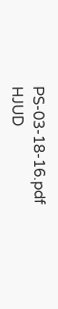PS-03-18-16.pdf HJUD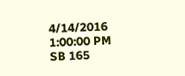4/14/2016 1:00:00 PM
SB 165